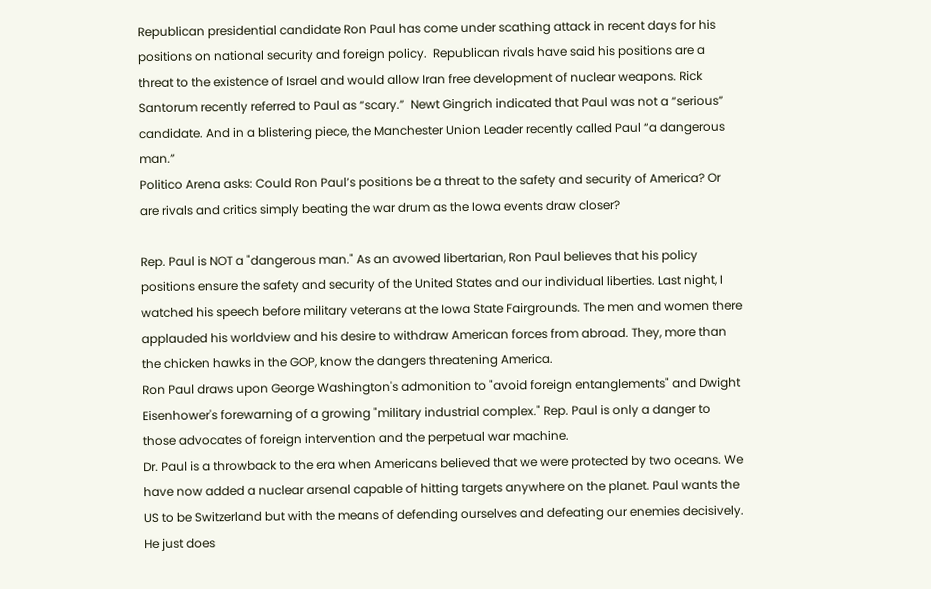Republican presidential candidate Ron Paul has come under scathing attack in recent days for his positions on national security and foreign policy.  Republican rivals have said his positions are a threat to the existence of Israel and would allow Iran free development of nuclear weapons. Rick Santorum recently referred to Paul as “scary.”  Newt Gingrich indicated that Paul was not a “serious” candidate. And in a blistering piece, the Manchester Union Leader recently called Paul “a dangerous man.”
Politico Arena asks: Could Ron Paul’s positions be a threat to the safety and security of America? Or are rivals and critics simply beating the war drum as the Iowa events draw closer?

Rep. Paul is NOT a "dangerous man." As an avowed libertarian, Ron Paul believes that his policy positions ensure the safety and security of the United States and our individual liberties. Last night, I watched his speech before military veterans at the Iowa State Fairgrounds. The men and women there applauded his worldview and his desire to withdraw American forces from abroad. They, more than the chicken hawks in the GOP, know the dangers threatening America.
Ron Paul draws upon George Washington's admonition to "avoid foreign entanglements" and Dwight Eisenhower's forewarning of a growing "military industrial complex." Rep. Paul is only a danger to those advocates of foreign intervention and the perpetual war machine.
Dr. Paul is a throwback to the era when Americans believed that we were protected by two oceans. We have now added a nuclear arsenal capable of hitting targets anywhere on the planet. Paul wants the US to be Switzerland but with the means of defending ourselves and defeating our enemies decisively. He just does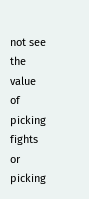not see the value of picking fights or picking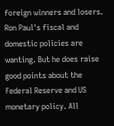foreign winners and losers.
Ron Paul's fiscal and domestic policies are wanting. But he does raise good points about the Federal Reserve and US monetary policy. All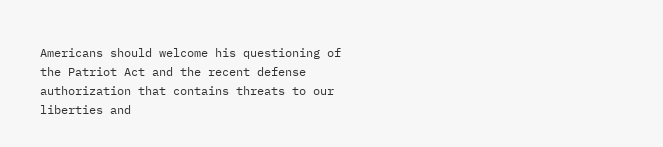Americans should welcome his questioning of the Patriot Act and the recent defense authorization that contains threats to our liberties and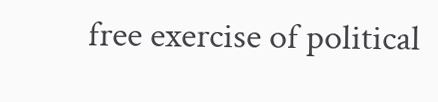free exercise of political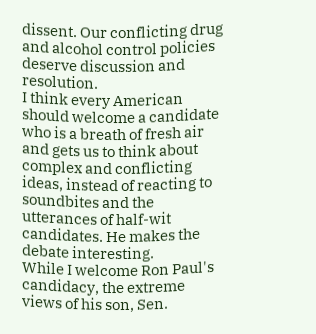dissent. Our conflicting drug and alcohol control policies deserve discussion and resolution.
I think every American should welcome a candidate who is a breath of fresh air and gets us to think about complex and conflicting ideas, instead of reacting to soundbites and the utterances of half-wit candidates. He makes the debate interesting.
While I welcome Ron Paul's candidacy, the extreme views of his son, Sen.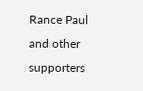Rance Paul and other supporters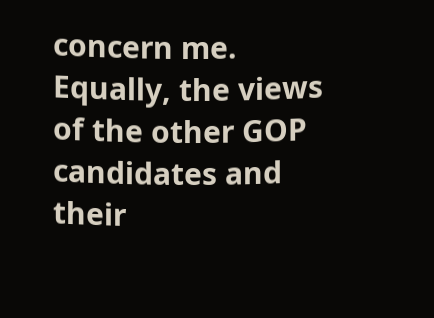concern me. Equally, the views of the other GOP candidates and their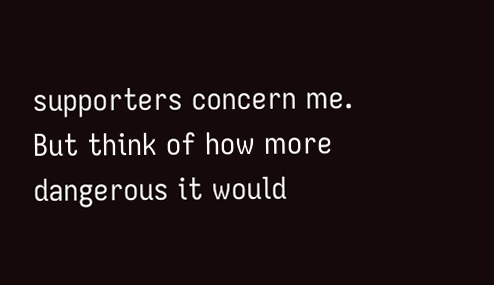supporters concern me.
But think of how more dangerous it would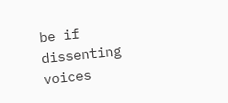be if dissenting voices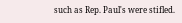such as Rep. Paul's were stifled.